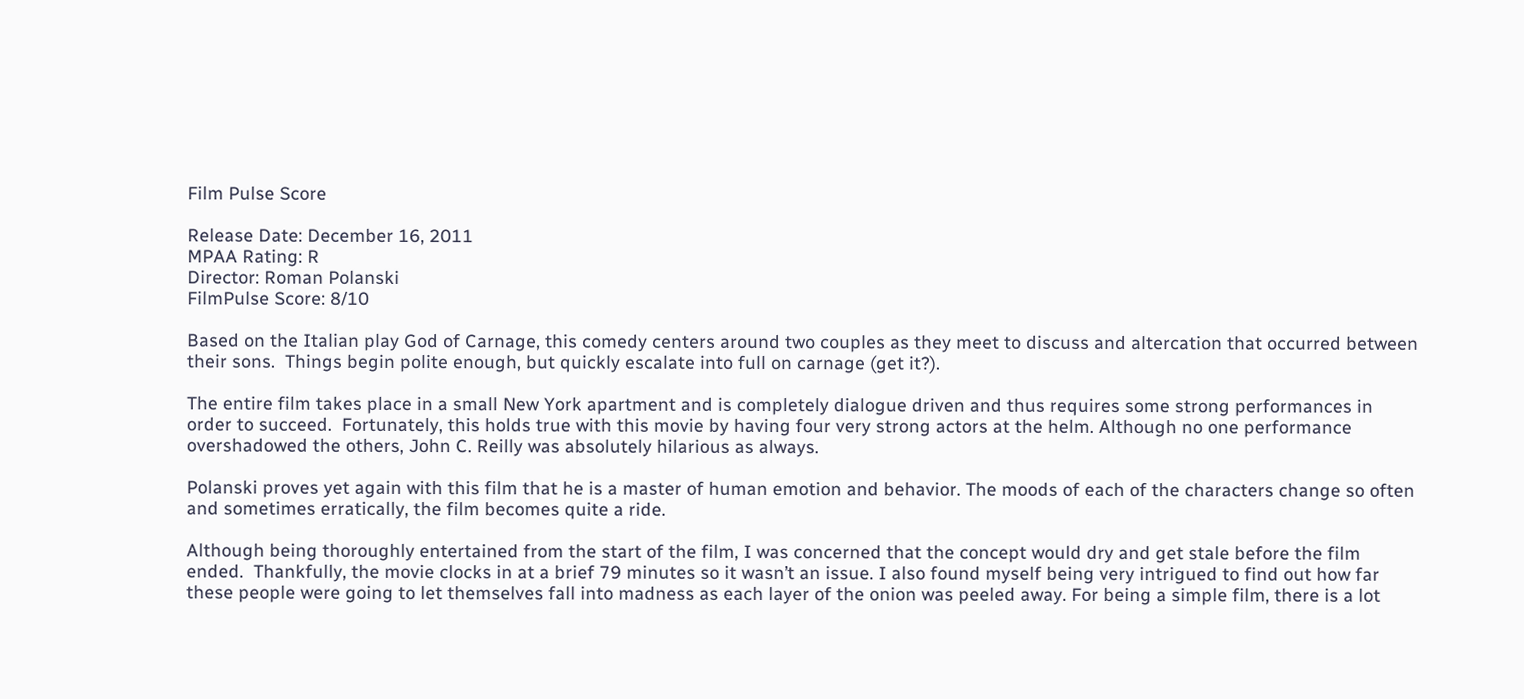Film Pulse Score

Release Date: December 16, 2011
MPAA Rating: R
Director: Roman Polanski
FilmPulse Score: 8/10

Based on the Italian play God of Carnage, this comedy centers around two couples as they meet to discuss and altercation that occurred between their sons.  Things begin polite enough, but quickly escalate into full on carnage (get it?).

The entire film takes place in a small New York apartment and is completely dialogue driven and thus requires some strong performances in order to succeed.  Fortunately, this holds true with this movie by having four very strong actors at the helm. Although no one performance overshadowed the others, John C. Reilly was absolutely hilarious as always.

Polanski proves yet again with this film that he is a master of human emotion and behavior. The moods of each of the characters change so often and sometimes erratically, the film becomes quite a ride.

Although being thoroughly entertained from the start of the film, I was concerned that the concept would dry and get stale before the film ended.  Thankfully, the movie clocks in at a brief 79 minutes so it wasn’t an issue. I also found myself being very intrigued to find out how far these people were going to let themselves fall into madness as each layer of the onion was peeled away. For being a simple film, there is a lot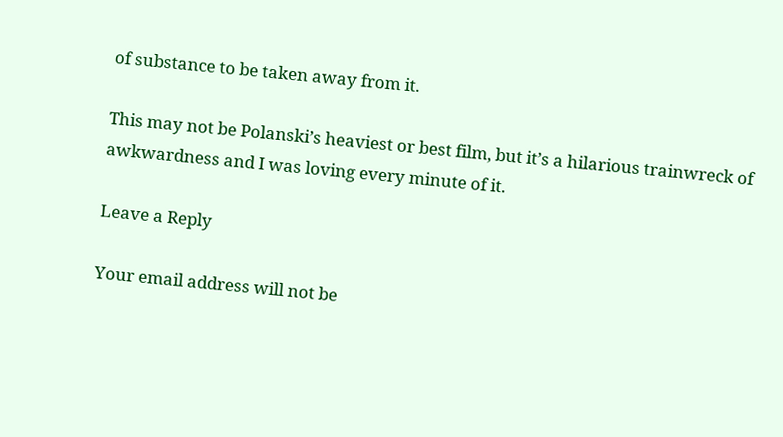of substance to be taken away from it.

This may not be Polanski’s heaviest or best film, but it’s a hilarious trainwreck of awkwardness and I was loving every minute of it.

Leave a Reply

Your email address will not be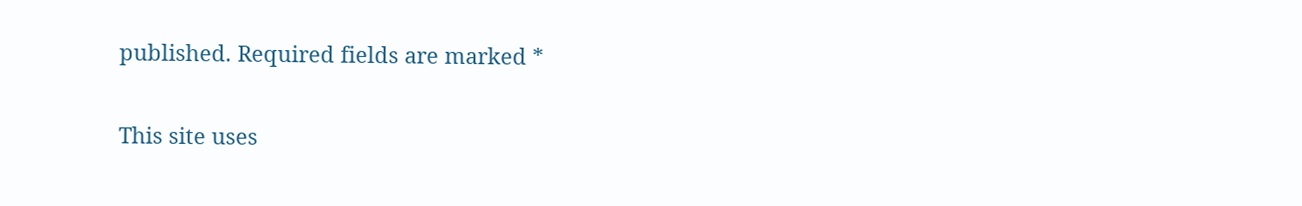published. Required fields are marked *

This site uses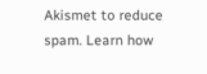Akismet to reduce spam. Learn how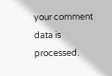your comment data is processed.